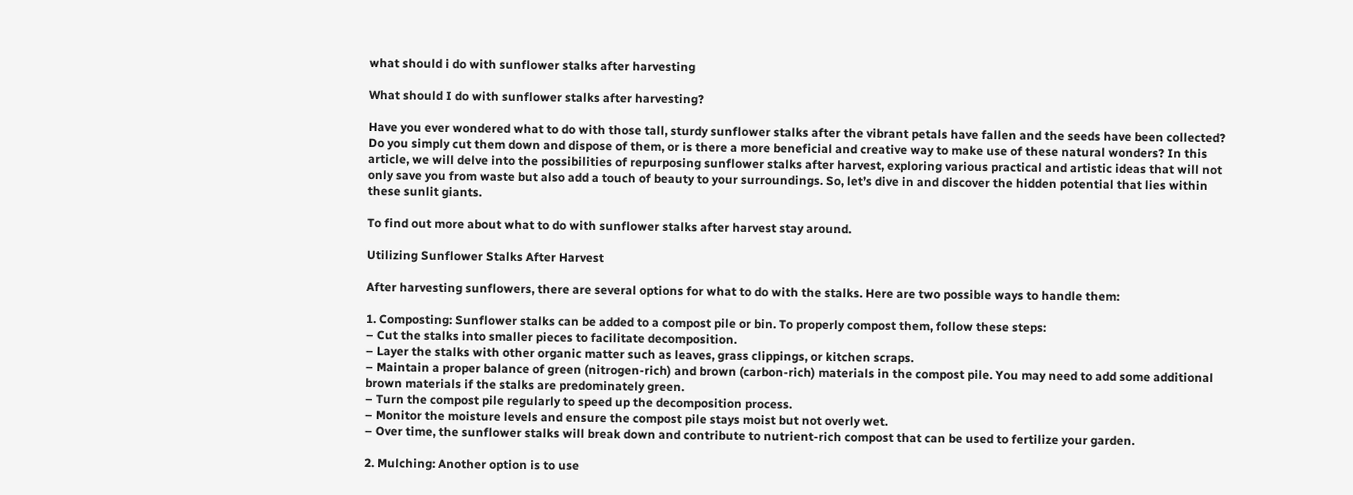what should i do with sunflower stalks after harvesting

What should I do with sunflower stalks after harvesting?

Have you ever wondered what to do with those tall, sturdy sunflower stalks after the vibrant petals have fallen and the seeds have been collected? Do you simply cut them down and dispose of them, or is there a more beneficial and creative way to make use of these natural wonders? In this article, we will delve into the possibilities of repurposing sunflower stalks after harvest, exploring various practical and artistic ideas that will not only save you from waste but also add a touch of beauty to your surroundings. So, let’s dive in and discover the hidden potential that lies within these sunlit giants.

To find out more about what to do with sunflower stalks after harvest stay around.

Utilizing Sunflower Stalks After Harvest

After harvesting sunflowers, there are several options for what to do with the stalks. Here are two possible ways to handle them:

1. Composting: Sunflower stalks can be added to a compost pile or bin. To properly compost them, follow these steps:
– Cut the stalks into smaller pieces to facilitate decomposition.
– Layer the stalks with other organic matter such as leaves, grass clippings, or kitchen scraps.
– Maintain a proper balance of green (nitrogen-rich) and brown (carbon-rich) materials in the compost pile. You may need to add some additional brown materials if the stalks are predominately green.
– Turn the compost pile regularly to speed up the decomposition process.
– Monitor the moisture levels and ensure the compost pile stays moist but not overly wet.
– Over time, the sunflower stalks will break down and contribute to nutrient-rich compost that can be used to fertilize your garden.

2. Mulching: Another option is to use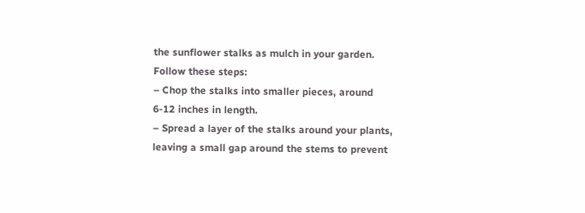the sunflower stalks as mulch in your garden. Follow these steps:
– Chop the stalks into smaller pieces, around 6-12 inches in length.
– Spread a layer of the stalks around your plants, leaving a small gap around the stems to prevent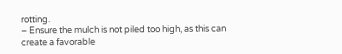rotting.
– Ensure the mulch is not piled too high, as this can create a favorable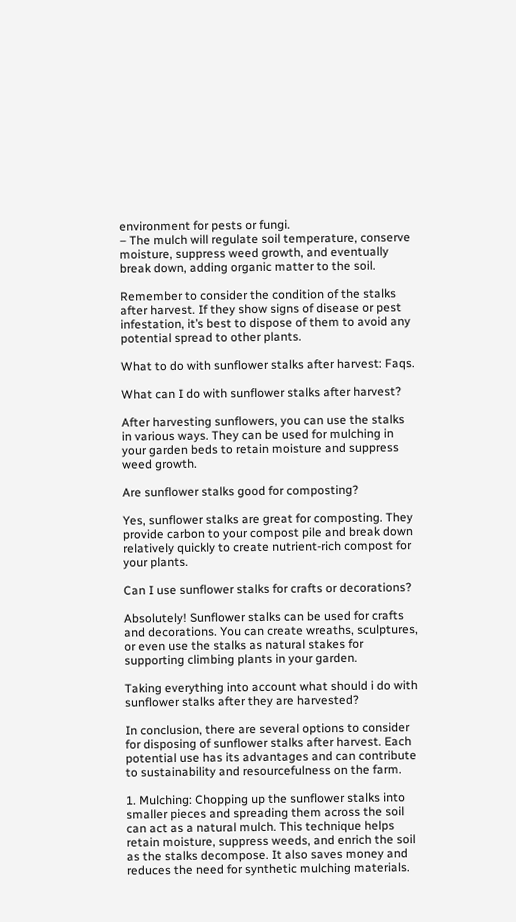environment for pests or fungi.
– The mulch will regulate soil temperature, conserve moisture, suppress weed growth, and eventually break down, adding organic matter to the soil.

Remember to consider the condition of the stalks after harvest. If they show signs of disease or pest infestation, it’s best to dispose of them to avoid any potential spread to other plants.

What to do with sunflower stalks after harvest: Faqs.

What can I do with sunflower stalks after harvest?

After harvesting sunflowers, you can use the stalks in various ways. They can be used for mulching in your garden beds to retain moisture and suppress weed growth.

Are sunflower stalks good for composting?

Yes, sunflower stalks are great for composting. They provide carbon to your compost pile and break down relatively quickly to create nutrient-rich compost for your plants.

Can I use sunflower stalks for crafts or decorations?

Absolutely! Sunflower stalks can be used for crafts and decorations. You can create wreaths, sculptures, or even use the stalks as natural stakes for supporting climbing plants in your garden.

Taking everything into account what should i do with sunflower stalks after they are harvested?

In conclusion, there are several options to consider for disposing of sunflower stalks after harvest. Each potential use has its advantages and can contribute to sustainability and resourcefulness on the farm.

1. Mulching: Chopping up the sunflower stalks into smaller pieces and spreading them across the soil can act as a natural mulch. This technique helps retain moisture, suppress weeds, and enrich the soil as the stalks decompose. It also saves money and reduces the need for synthetic mulching materials.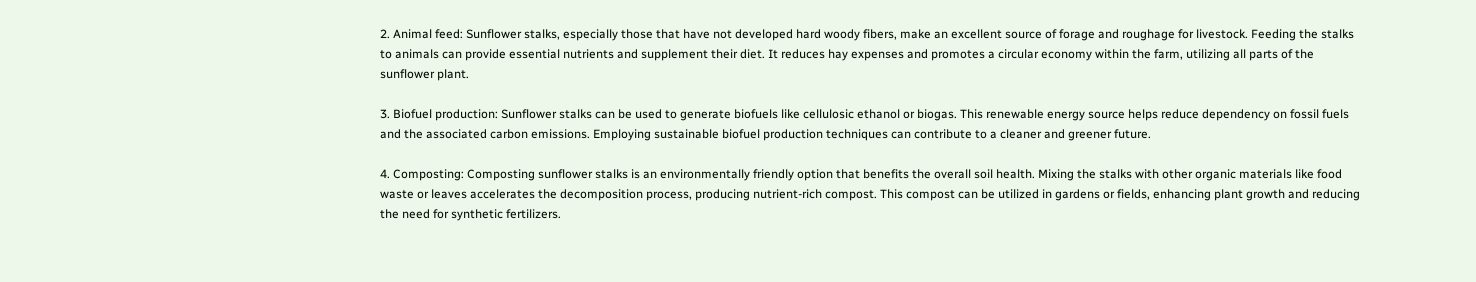2. Animal feed: Sunflower stalks, especially those that have not developed hard woody fibers, make an excellent source of forage and roughage for livestock. Feeding the stalks to animals can provide essential nutrients and supplement their diet. It reduces hay expenses and promotes a circular economy within the farm, utilizing all parts of the sunflower plant.

3. Biofuel production: Sunflower stalks can be used to generate biofuels like cellulosic ethanol or biogas. This renewable energy source helps reduce dependency on fossil fuels and the associated carbon emissions. Employing sustainable biofuel production techniques can contribute to a cleaner and greener future.

4. Composting: Composting sunflower stalks is an environmentally friendly option that benefits the overall soil health. Mixing the stalks with other organic materials like food waste or leaves accelerates the decomposition process, producing nutrient-rich compost. This compost can be utilized in gardens or fields, enhancing plant growth and reducing the need for synthetic fertilizers.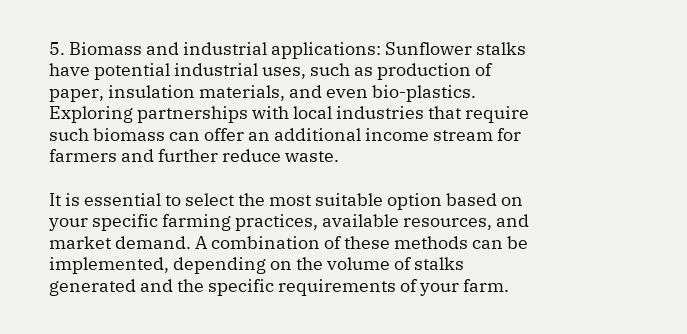5. Biomass and industrial applications: Sunflower stalks have potential industrial uses, such as production of paper, insulation materials, and even bio-plastics. Exploring partnerships with local industries that require such biomass can offer an additional income stream for farmers and further reduce waste.

It is essential to select the most suitable option based on your specific farming practices, available resources, and market demand. A combination of these methods can be implemented, depending on the volume of stalks generated and the specific requirements of your farm.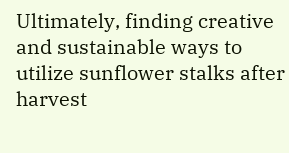Ultimately, finding creative and sustainable ways to utilize sunflower stalks after harvest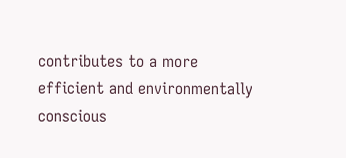contributes to a more efficient and environmentally conscious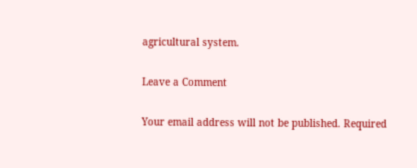agricultural system.

Leave a Comment

Your email address will not be published. Required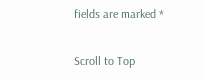fields are marked *

Scroll to Top